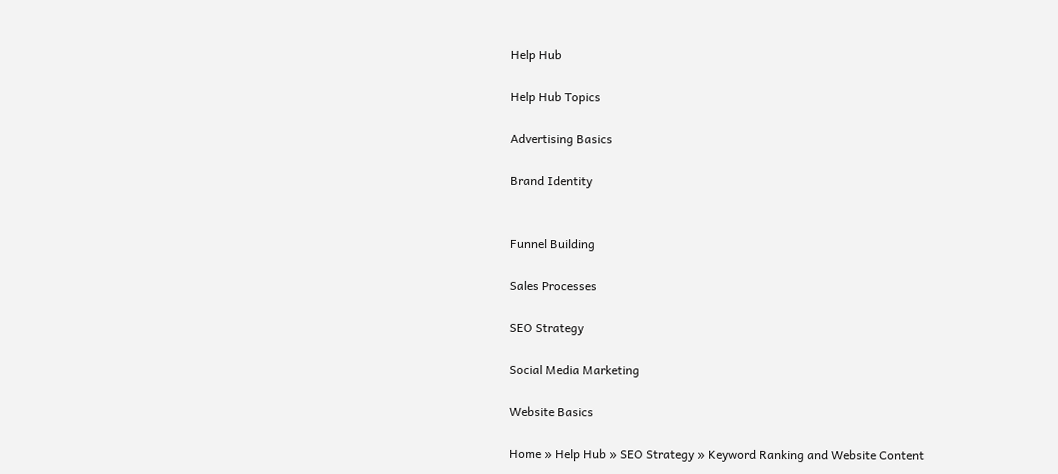Help Hub

Help Hub Topics

Advertising Basics

Brand Identity


Funnel Building

Sales Processes

SEO Strategy

Social Media Marketing

Website Basics

Home » Help Hub » SEO Strategy » Keyword Ranking and Website Content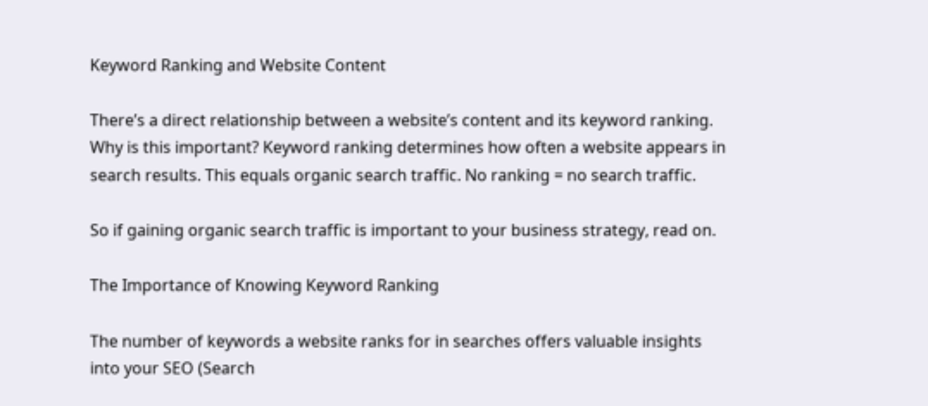Keyword Ranking and Website Content

There’s a direct relationship between a website’s content and its keyword ranking. Why is this important? Keyword ranking determines how often a website appears in search results. This equals organic search traffic. No ranking = no search traffic.

So if gaining organic search traffic is important to your business strategy, read on.

The Importance of Knowing Keyword Ranking

The number of keywords a website ranks for in searches offers valuable insights into your SEO (Search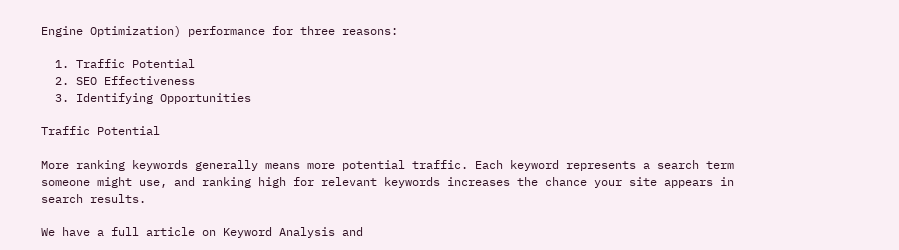Engine Optimization) performance for three reasons:

  1. Traffic Potential
  2. SEO Effectiveness
  3. Identifying Opportunities

Traffic Potential

More ranking keywords generally means more potential traffic. Each keyword represents a search term someone might use, and ranking high for relevant keywords increases the chance your site appears in search results.

We have a full article on Keyword Analysis and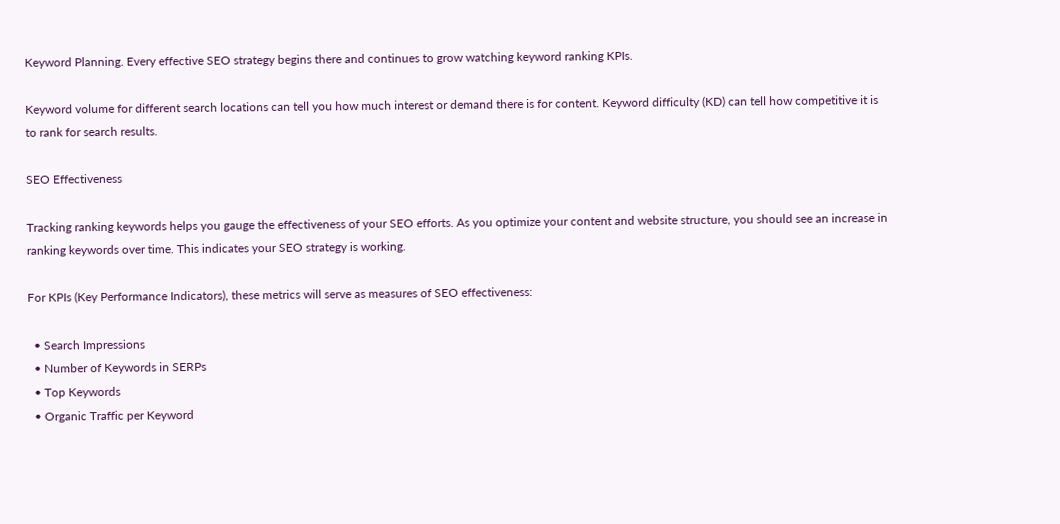Keyword Planning. Every effective SEO strategy begins there and continues to grow watching keyword ranking KPIs.

Keyword volume for different search locations can tell you how much interest or demand there is for content. Keyword difficulty (KD) can tell how competitive it is to rank for search results.

SEO Effectiveness

Tracking ranking keywords helps you gauge the effectiveness of your SEO efforts. As you optimize your content and website structure, you should see an increase in ranking keywords over time. This indicates your SEO strategy is working.

For KPIs (Key Performance Indicators), these metrics will serve as measures of SEO effectiveness:

  • Search Impressions
  • Number of Keywords in SERPs
  • Top Keywords
  • Organic Traffic per Keyword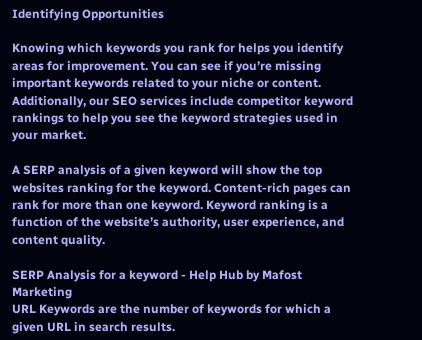Identifying Opportunities

Knowing which keywords you rank for helps you identify areas for improvement. You can see if you’re missing important keywords related to your niche or content. Additionally, our SEO services include competitor keyword rankings to help you see the keyword strategies used in your market.

A SERP analysis of a given keyword will show the top websites ranking for the keyword. Content-rich pages can rank for more than one keyword. Keyword ranking is a function of the website’s authority, user experience, and content quality.

SERP Analysis for a keyword - Help Hub by Mafost Marketing
URL Keywords are the number of keywords for which a given URL in search results.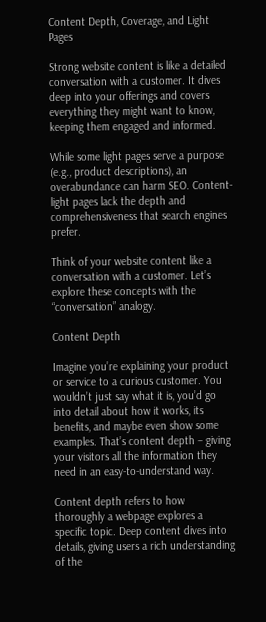Content Depth, Coverage, and Light Pages

Strong website content is like a detailed conversation with a customer. It dives deep into your offerings and covers everything they might want to know, keeping them engaged and informed.

While some light pages serve a purpose (e.g., product descriptions), an overabundance can harm SEO. Content-light pages lack the depth and comprehensiveness that search engines prefer.

Think of your website content like a conversation with a customer. Let’s explore these concepts with the “conversation” analogy.

Content Depth

Imagine you’re explaining your product or service to a curious customer. You wouldn’t just say what it is, you’d go into detail about how it works, its benefits, and maybe even show some examples. That’s content depth – giving your visitors all the information they need in an easy-to-understand way.

Content depth refers to how thoroughly a webpage explores a specific topic. Deep content dives into details, giving users a rich understanding of the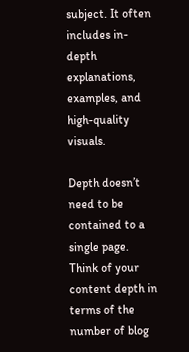subject. It often includes in-depth explanations, examples, and high-quality visuals.

Depth doesn’t need to be contained to a single page. Think of your content depth in terms of the number of blog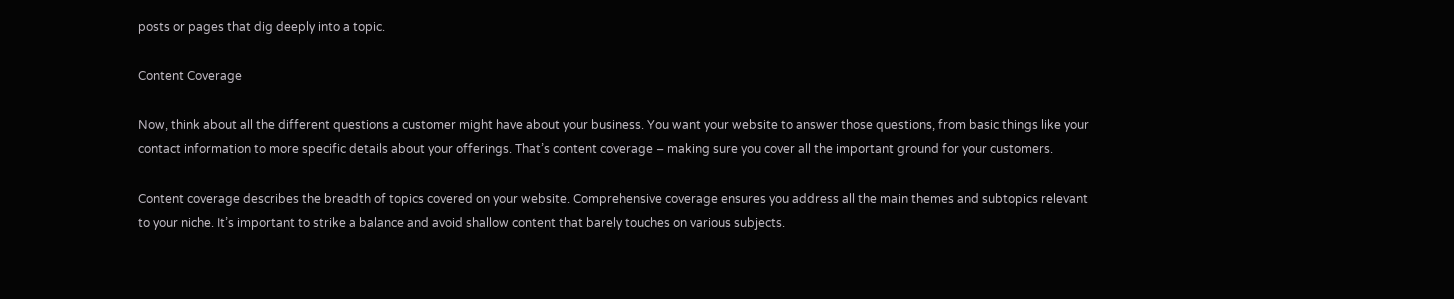posts or pages that dig deeply into a topic.

Content Coverage

Now, think about all the different questions a customer might have about your business. You want your website to answer those questions, from basic things like your contact information to more specific details about your offerings. That’s content coverage – making sure you cover all the important ground for your customers.

Content coverage describes the breadth of topics covered on your website. Comprehensive coverage ensures you address all the main themes and subtopics relevant to your niche. It’s important to strike a balance and avoid shallow content that barely touches on various subjects.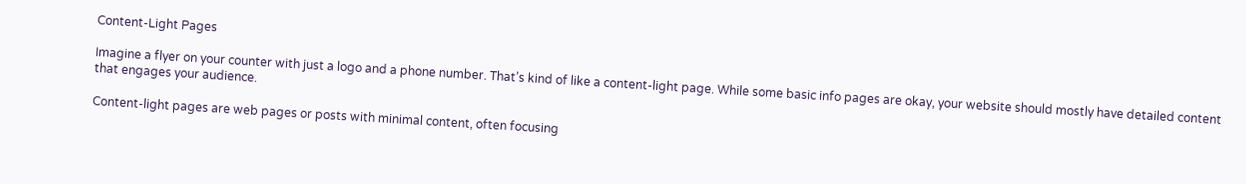Content-Light Pages

Imagine a flyer on your counter with just a logo and a phone number. That’s kind of like a content-light page. While some basic info pages are okay, your website should mostly have detailed content that engages your audience.

Content-light pages are web pages or posts with minimal content, often focusing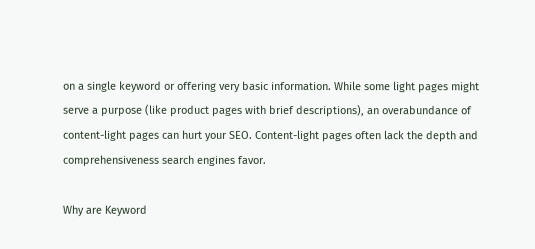on a single keyword or offering very basic information. While some light pages might serve a purpose (like product pages with brief descriptions), an overabundance of content-light pages can hurt your SEO. Content-light pages often lack the depth and comprehensiveness search engines favor.

Why are Keyword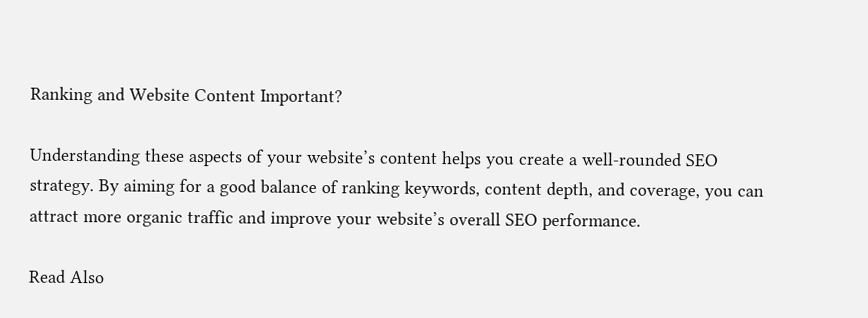Ranking and Website Content Important?

Understanding these aspects of your website’s content helps you create a well-rounded SEO strategy. By aiming for a good balance of ranking keywords, content depth, and coverage, you can attract more organic traffic and improve your website’s overall SEO performance.

Read Also